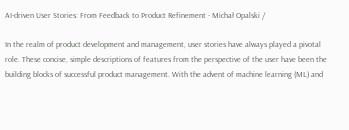AI-driven User Stories: From Feedback to Product Refinement - Michał Opalski /

In the realm of product development and management, user stories have always played a pivotal role. These concise, simple descriptions of features from the perspective of the user have been the building blocks of successful product management. With the advent of machine learning (ML) and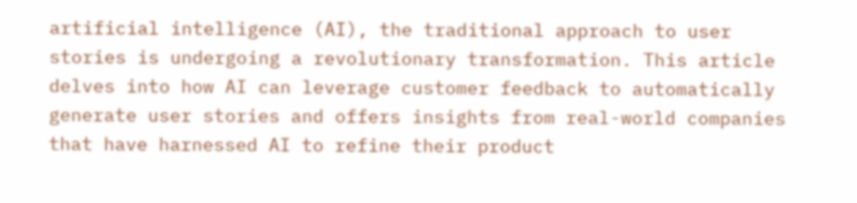artificial intelligence (AI), the traditional approach to user stories is undergoing a revolutionary transformation. This article delves into how AI can leverage customer feedback to automatically generate user stories and offers insights from real-world companies that have harnessed AI to refine their product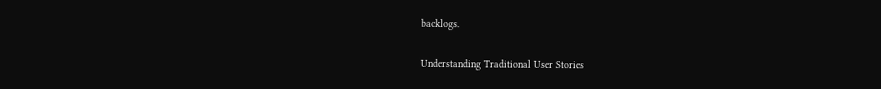backlogs.

Understanding Traditional User Stories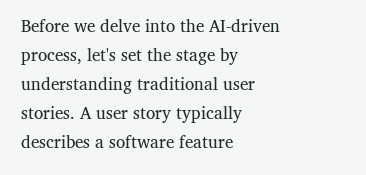Before we delve into the AI-driven process, let's set the stage by understanding traditional user stories. A user story typically describes a software feature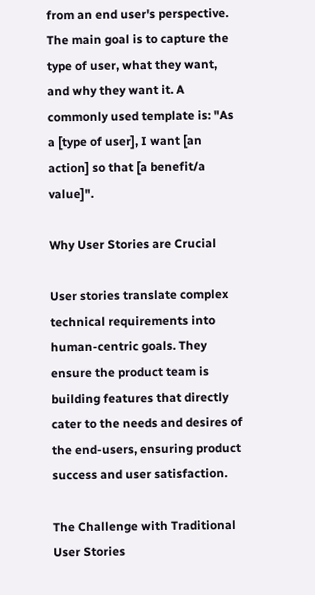from an end user's perspective. The main goal is to capture the type of user, what they want, and why they want it. A commonly used template is: "As a [type of user], I want [an action] so that [a benefit/a value]".

Why User Stories are Crucial

User stories translate complex technical requirements into human-centric goals. They ensure the product team is building features that directly cater to the needs and desires of the end-users, ensuring product success and user satisfaction.

The Challenge with Traditional User Stories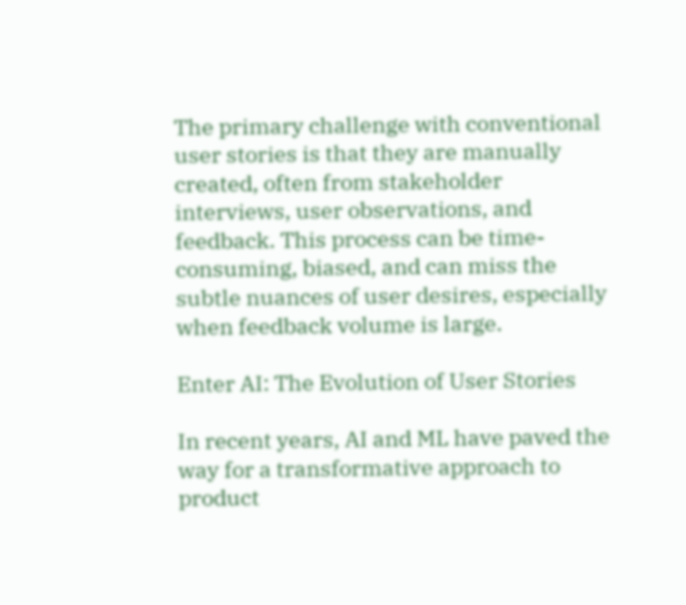The primary challenge with conventional user stories is that they are manually created, often from stakeholder interviews, user observations, and feedback. This process can be time-consuming, biased, and can miss the subtle nuances of user desires, especially when feedback volume is large.

Enter AI: The Evolution of User Stories

In recent years, AI and ML have paved the way for a transformative approach to product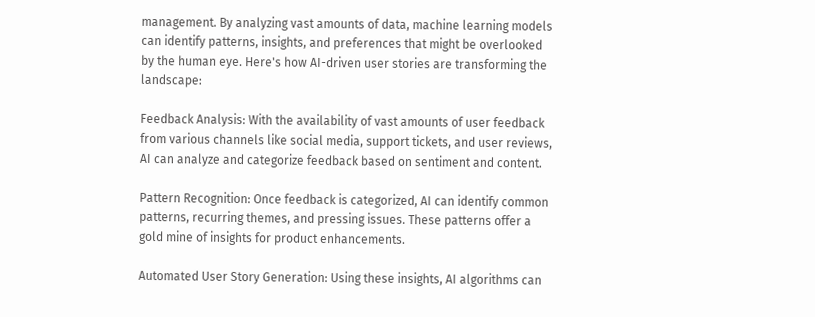management. By analyzing vast amounts of data, machine learning models can identify patterns, insights, and preferences that might be overlooked by the human eye. Here's how AI-driven user stories are transforming the landscape:

Feedback Analysis: With the availability of vast amounts of user feedback from various channels like social media, support tickets, and user reviews, AI can analyze and categorize feedback based on sentiment and content.

Pattern Recognition: Once feedback is categorized, AI can identify common patterns, recurring themes, and pressing issues. These patterns offer a gold mine of insights for product enhancements.

Automated User Story Generation: Using these insights, AI algorithms can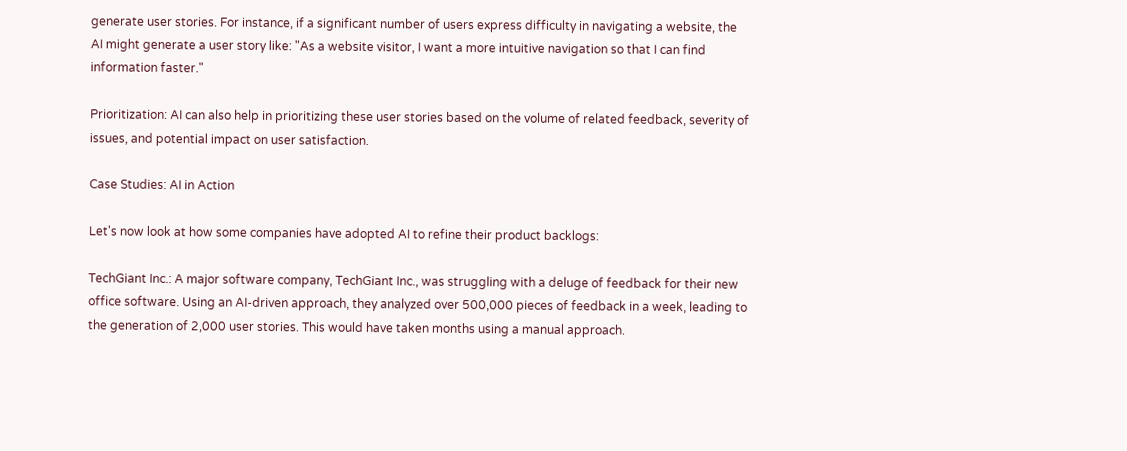generate user stories. For instance, if a significant number of users express difficulty in navigating a website, the AI might generate a user story like: "As a website visitor, I want a more intuitive navigation so that I can find information faster."

Prioritization: AI can also help in prioritizing these user stories based on the volume of related feedback, severity of issues, and potential impact on user satisfaction.

Case Studies: AI in Action

Let's now look at how some companies have adopted AI to refine their product backlogs:

TechGiant Inc.: A major software company, TechGiant Inc., was struggling with a deluge of feedback for their new office software. Using an AI-driven approach, they analyzed over 500,000 pieces of feedback in a week, leading to the generation of 2,000 user stories. This would have taken months using a manual approach.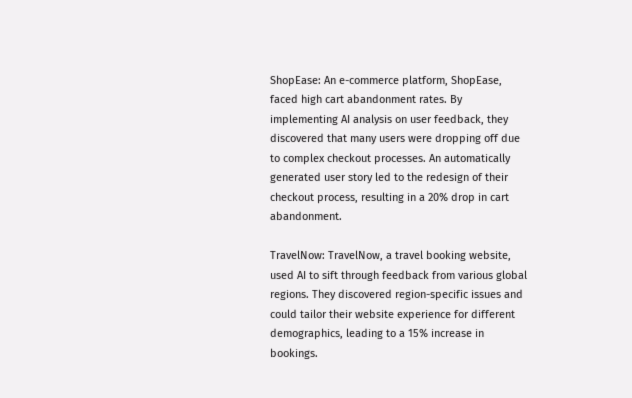ShopEase: An e-commerce platform, ShopEase, faced high cart abandonment rates. By implementing AI analysis on user feedback, they discovered that many users were dropping off due to complex checkout processes. An automatically generated user story led to the redesign of their checkout process, resulting in a 20% drop in cart abandonment.

TravelNow: TravelNow, a travel booking website, used AI to sift through feedback from various global regions. They discovered region-specific issues and could tailor their website experience for different demographics, leading to a 15% increase in bookings.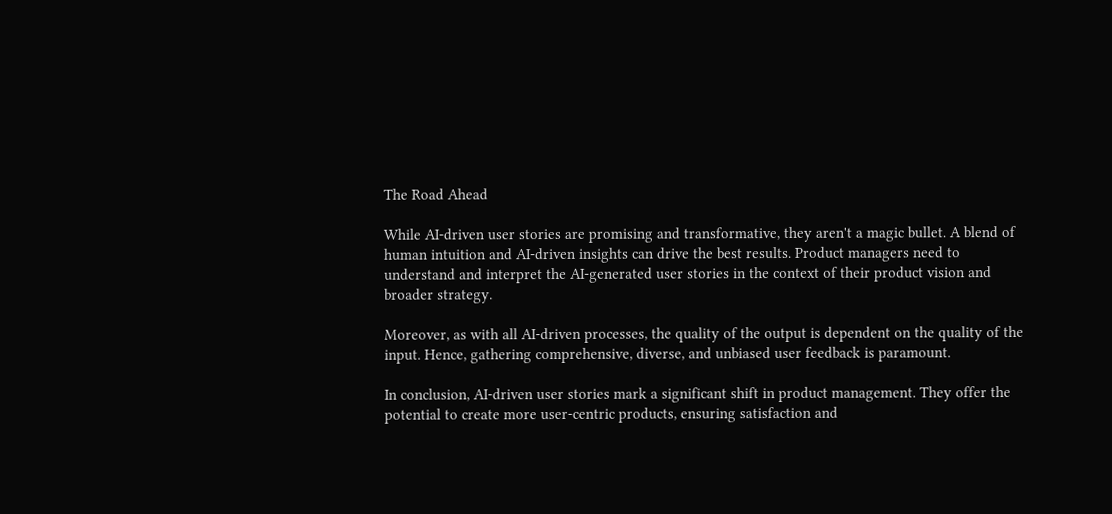The Road Ahead

While AI-driven user stories are promising and transformative, they aren't a magic bullet. A blend of human intuition and AI-driven insights can drive the best results. Product managers need to understand and interpret the AI-generated user stories in the context of their product vision and broader strategy.

Moreover, as with all AI-driven processes, the quality of the output is dependent on the quality of the input. Hence, gathering comprehensive, diverse, and unbiased user feedback is paramount.

In conclusion, AI-driven user stories mark a significant shift in product management. They offer the potential to create more user-centric products, ensuring satisfaction and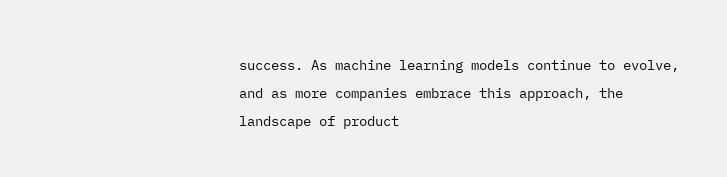success. As machine learning models continue to evolve, and as more companies embrace this approach, the landscape of product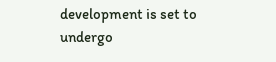development is set to undergo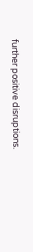further positive disruptions.